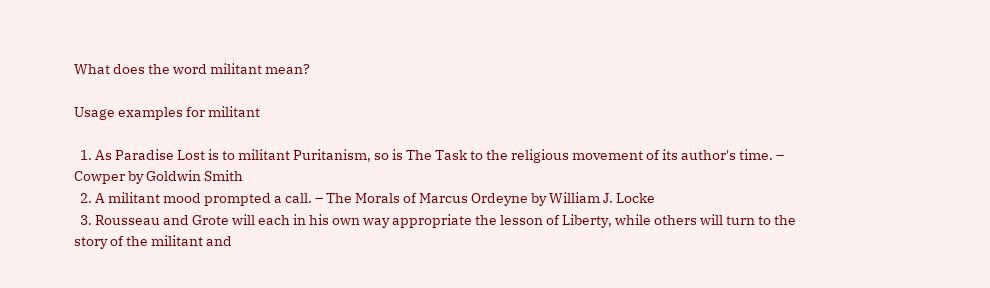What does the word militant mean?

Usage examples for militant

  1. As Paradise Lost is to militant Puritanism, so is The Task to the religious movement of its author's time. – Cowper by Goldwin Smith
  2. A militant mood prompted a call. – The Morals of Marcus Ordeyne by William J. Locke
  3. Rousseau and Grote will each in his own way appropriate the lesson of Liberty, while others will turn to the story of the militant and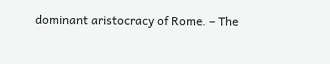dominant aristocracy of Rome. – The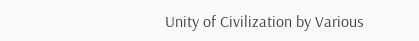Unity of Civilization by Various